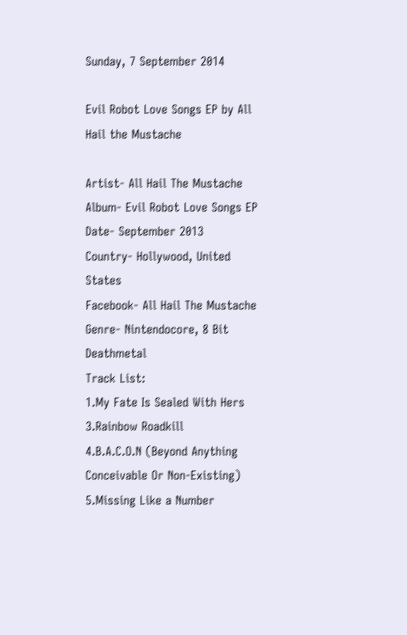Sunday, 7 September 2014

Evil Robot Love Songs EP by All Hail the Mustache

Artist- All Hail The Mustache
Album- Evil Robot Love Songs EP
Date- September 2013
Country- Hollywood, United States
Facebook- All Hail The Mustache
Genre- Nintendocore, 8 Bit Deathmetal
Track List:
1.My Fate Is Sealed With Hers
3.Rainbow Roadkill
4.B.A.C.O.N (Beyond Anything Conceivable Or Non-Existing)
5.Missing Like a Number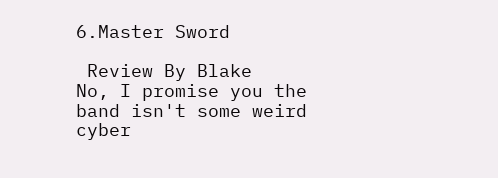6.Master Sword

 Review By Blake
No, I promise you the band isn't some weird cyber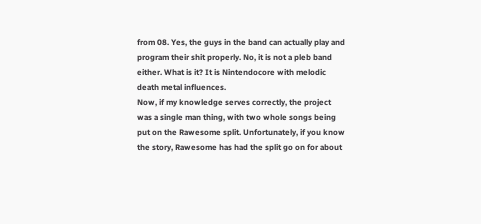from 08. Yes, the guys in the band can actually play and program their shit properly. No, it is not a pleb band either. What is it? It is Nintendocore with melodic death metal influences.
Now, if my knowledge serves correctly, the project was a single man thing, with two whole songs being put on the Rawesome split. Unfortunately, if you know the story, Rawesome has had the split go on for about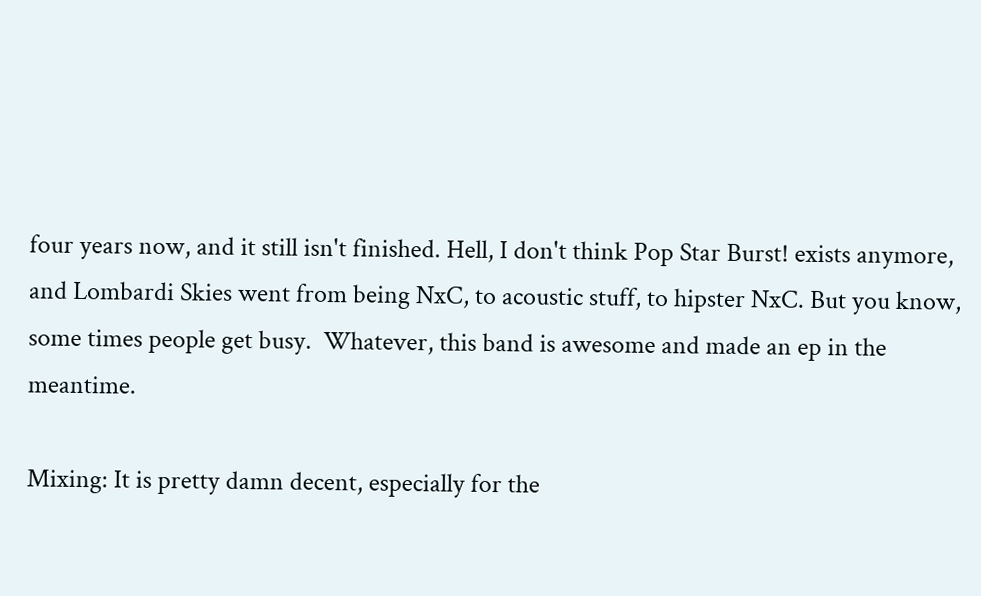four years now, and it still isn't finished. Hell, I don't think Pop Star Burst! exists anymore, and Lombardi Skies went from being NxC, to acoustic stuff, to hipster NxC. But you know, some times people get busy.  Whatever, this band is awesome and made an ep in the meantime.

Mixing: It is pretty damn decent, especially for the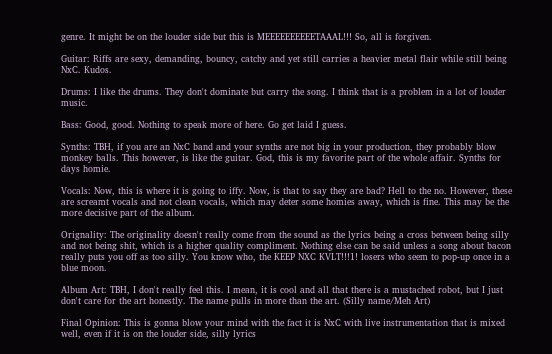genre. It might be on the louder side but this is MEEEEEEEEEETAAAL!!! So, all is forgiven.

Guitar: Riffs are sexy, demanding, bouncy, catchy and yet still carries a heavier metal flair while still being NxC. Kudos.

Drums: I like the drums. They don't dominate but carry the song. I think that is a problem in a lot of louder music.

Bass: Good, good. Nothing to speak more of here. Go get laid I guess.

Synths: TBH, if you are an NxC band and your synths are not big in your production, they probably blow monkey balls. This however, is like the guitar. God, this is my favorite part of the whole affair. Synths for days homie.

Vocals: Now, this is where it is going to iffy. Now, is that to say they are bad? Hell to the no. However, these are screamt vocals and not clean vocals, which may deter some homies away, which is fine. This may be the more decisive part of the album.

Orignality: The originality doesn't really come from the sound as the lyrics being a cross between being silly and not being shit, which is a higher quality compliment. Nothing else can be said unless a song about bacon really puts you off as too silly. You know who, the KEEP NXC KVLT!!!1! losers who seem to pop-up once in a blue moon.

Album Art: TBH, I don't really feel this. I mean, it is cool and all that there is a mustached robot, but I just don't care for the art honestly. The name pulls in more than the art. (Silly name/Meh Art)

Final Opinion: This is gonna blow your mind with the fact it is NxC with live instrumentation that is mixed well, even if it is on the louder side, silly lyrics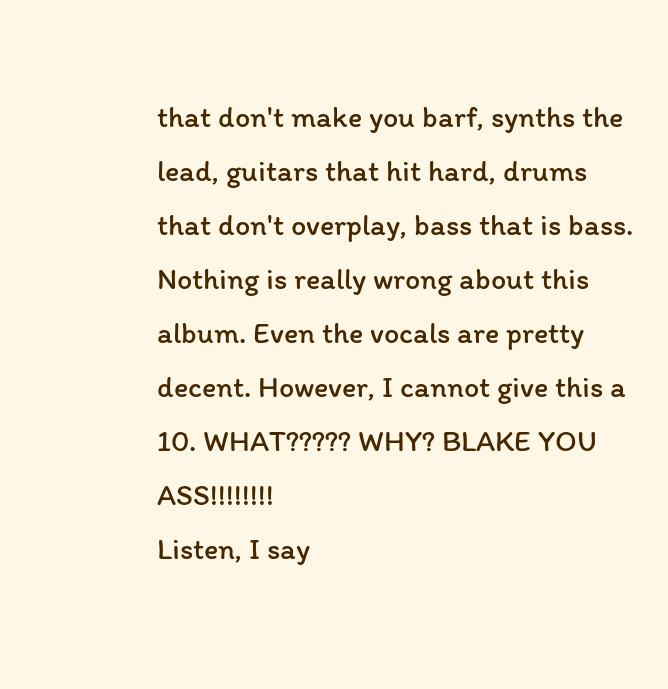that don't make you barf, synths the lead, guitars that hit hard, drums that don't overplay, bass that is bass. Nothing is really wrong about this album. Even the vocals are pretty decent. However, I cannot give this a 10. WHAT????? WHY? BLAKE YOU ASS!!!!!!!!
Listen, I say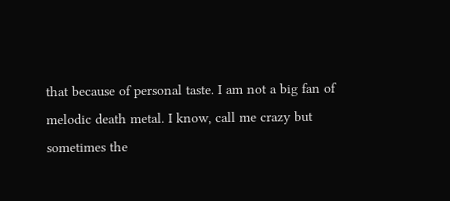that because of personal taste. I am not a big fan of melodic death metal. I know, call me crazy but sometimes the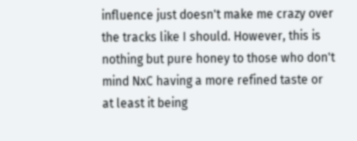influence just doesn't make me crazy over the tracks like I should. However, this is nothing but pure honey to those who don't mind NxC having a more refined taste or at least it being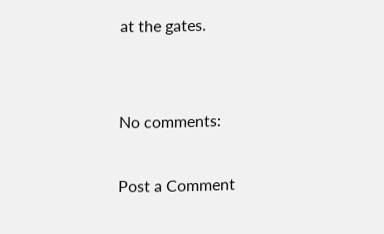at the gates.


No comments:

Post a Comment